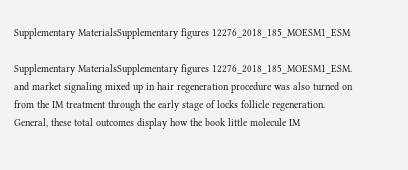Supplementary MaterialsSupplementary figures 12276_2018_185_MOESM1_ESM

Supplementary MaterialsSupplementary figures 12276_2018_185_MOESM1_ESM. and market signaling mixed up in hair regeneration procedure was also turned on from the IM treatment through the early stage of locks follicle regeneration. General, these total outcomes display how the book little molecule IM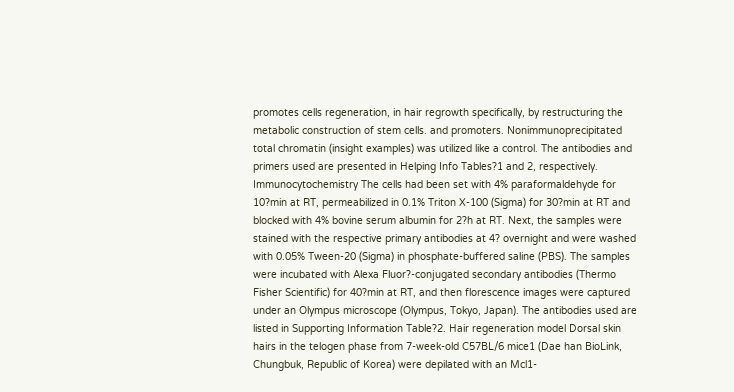promotes cells regeneration, in hair regrowth specifically, by restructuring the metabolic construction of stem cells. and promoters. Nonimmunoprecipitated total chromatin (insight examples) was utilized like a control. The antibodies and primers used are presented in Helping Info Tables?1 and 2, respectively. Immunocytochemistry The cells had been set with 4% paraformaldehyde for 10?min at RT, permeabilized in 0.1% Triton X-100 (Sigma) for 30?min at RT and blocked with 4% bovine serum albumin for 2?h at RT. Next, the samples were stained with the respective primary antibodies at 4? overnight and were washed with 0.05% Tween-20 (Sigma) in phosphate-buffered saline (PBS). The samples were incubated with Alexa Fluor?-conjugated secondary antibodies (Thermo Fisher Scientific) for 40?min at RT, and then florescence images were captured under an Olympus microscope (Olympus, Tokyo, Japan). The antibodies used are listed in Supporting Information Table?2. Hair regeneration model Dorsal skin hairs in the telogen phase from 7-week-old C57BL/6 mice1 (Dae han BioLink, Chungbuk, Republic of Korea) were depilated with an Mcl1-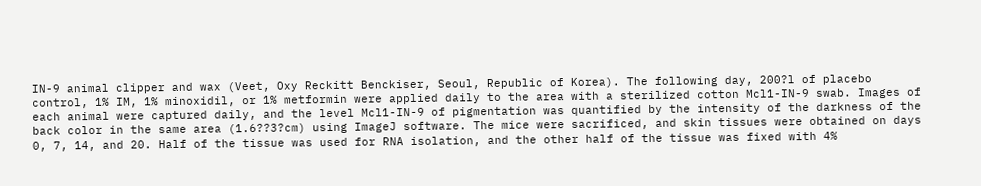IN-9 animal clipper and wax (Veet, Oxy Reckitt Benckiser, Seoul, Republic of Korea). The following day, 200?l of placebo control, 1% IM, 1% minoxidil, or 1% metformin were applied daily to the area with a sterilized cotton Mcl1-IN-9 swab. Images of each animal were captured daily, and the level Mcl1-IN-9 of pigmentation was quantified by the intensity of the darkness of the back color in the same area (1.6??3?cm) using ImageJ software. The mice were sacrificed, and skin tissues were obtained on days 0, 7, 14, and 20. Half of the tissue was used for RNA isolation, and the other half of the tissue was fixed with 4%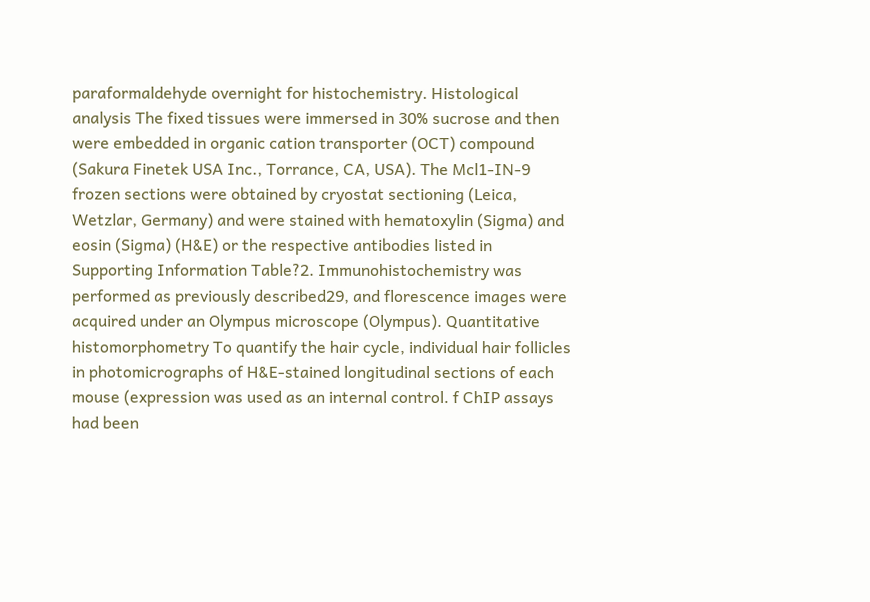paraformaldehyde overnight for histochemistry. Histological analysis The fixed tissues were immersed in 30% sucrose and then were embedded in organic cation transporter (OCT) compound (Sakura Finetek USA Inc., Torrance, CA, USA). The Mcl1-IN-9 frozen sections were obtained by cryostat sectioning (Leica, Wetzlar, Germany) and were stained with hematoxylin (Sigma) and eosin (Sigma) (H&E) or the respective antibodies listed in Supporting Information Table?2. Immunohistochemistry was performed as previously described29, and florescence images were acquired under an Olympus microscope (Olympus). Quantitative histomorphometry To quantify the hair cycle, individual hair follicles in photomicrographs of H&E-stained longitudinal sections of each mouse (expression was used as an internal control. f ChIP assays had been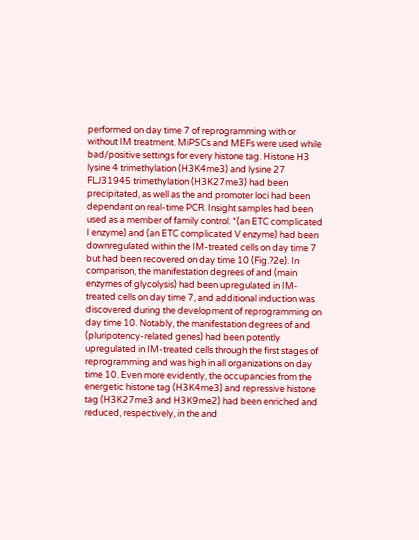performed on day time 7 of reprogramming with or without IM treatment. MiPSCs and MEFs were used while bad/positive settings for every histone tag. Histone H3 lysine 4 trimethylation (H3K4me3) and lysine 27 FLJ31945 trimethylation (H3K27me3) had been precipitated, as well as the and promoter loci had been dependant on real-time PCR. Insight samples had been used as a member of family control. *(an ETC complicated I enzyme) and (an ETC complicated V enzyme) had been downregulated within the IM-treated cells on day time 7 but had been recovered on day time 10 (Fig.?2e). In comparison, the manifestation degrees of and (main enzymes of glycolysis) had been upregulated in IM-treated cells on day time 7, and additional induction was discovered during the development of reprogramming on day time 10. Notably, the manifestation degrees of and (pluripotency-related genes) had been potently upregulated in IM-treated cells through the first stages of reprogramming and was high in all organizations on day time 10. Even more evidently, the occupancies from the energetic histone tag (H3K4me3) and repressive histone tag (H3K27me3 and H3K9me2) had been enriched and reduced, respectively, in the and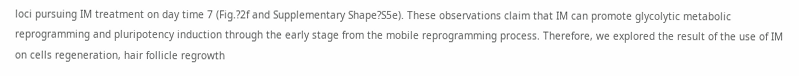loci pursuing IM treatment on day time 7 (Fig.?2f and Supplementary Shape?S5e). These observations claim that IM can promote glycolytic metabolic reprogramming and pluripotency induction through the early stage from the mobile reprogramming process. Therefore, we explored the result of the use of IM on cells regeneration, hair follicle regrowth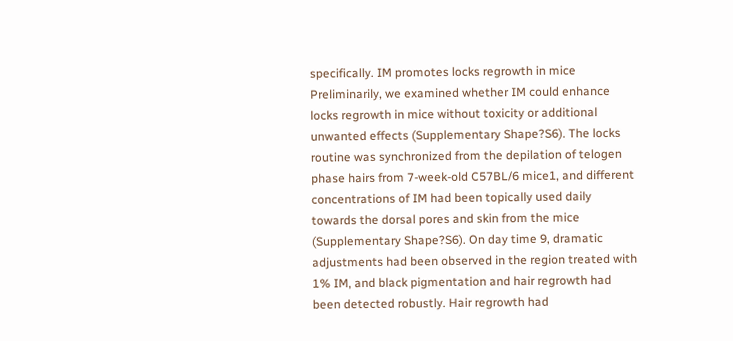specifically. IM promotes locks regrowth in mice Preliminarily, we examined whether IM could enhance locks regrowth in mice without toxicity or additional unwanted effects (Supplementary Shape?S6). The locks routine was synchronized from the depilation of telogen phase hairs from 7-week-old C57BL/6 mice1, and different concentrations of IM had been topically used daily towards the dorsal pores and skin from the mice (Supplementary Shape?S6). On day time 9, dramatic adjustments had been observed in the region treated with 1% IM, and black pigmentation and hair regrowth had been detected robustly. Hair regrowth had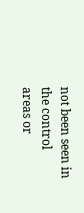not been seen in the control areas or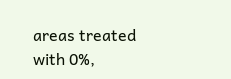areas treated with 0%,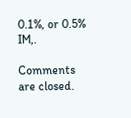0.1%, or 0.5% IM,.

Comments are closed.